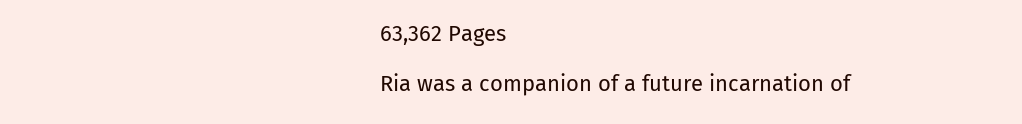63,362 Pages

Ria was a companion of a future incarnation of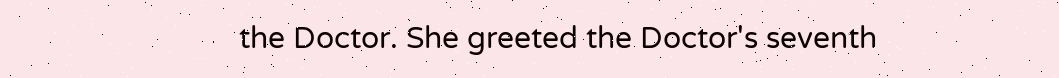the Doctor. She greeted the Doctor's seventh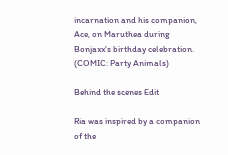incarnation and his companion, Ace, on Maruthea during Bonjaxx's birthday celebration. (COMIC: Party Animals)

Behind the scenes Edit

Ria was inspired by a companion of the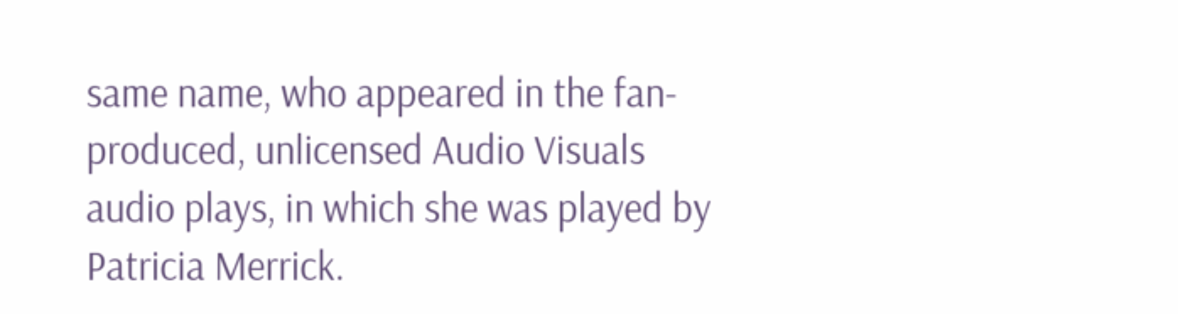same name, who appeared in the fan-produced, unlicensed Audio Visuals audio plays, in which she was played by Patricia Merrick.